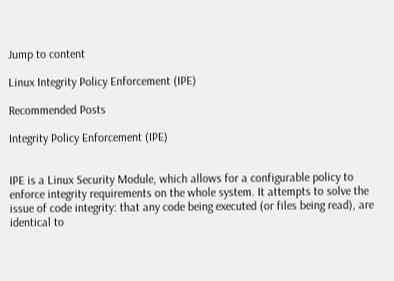Jump to content

Linux Integrity Policy Enforcement (IPE)

Recommended Posts

Integrity Policy Enforcement (IPE)


IPE is a Linux Security Module, which allows for a configurable policy to enforce integrity requirements on the whole system. It attempts to solve the issue of code integrity: that any code being executed (or files being read), are identical to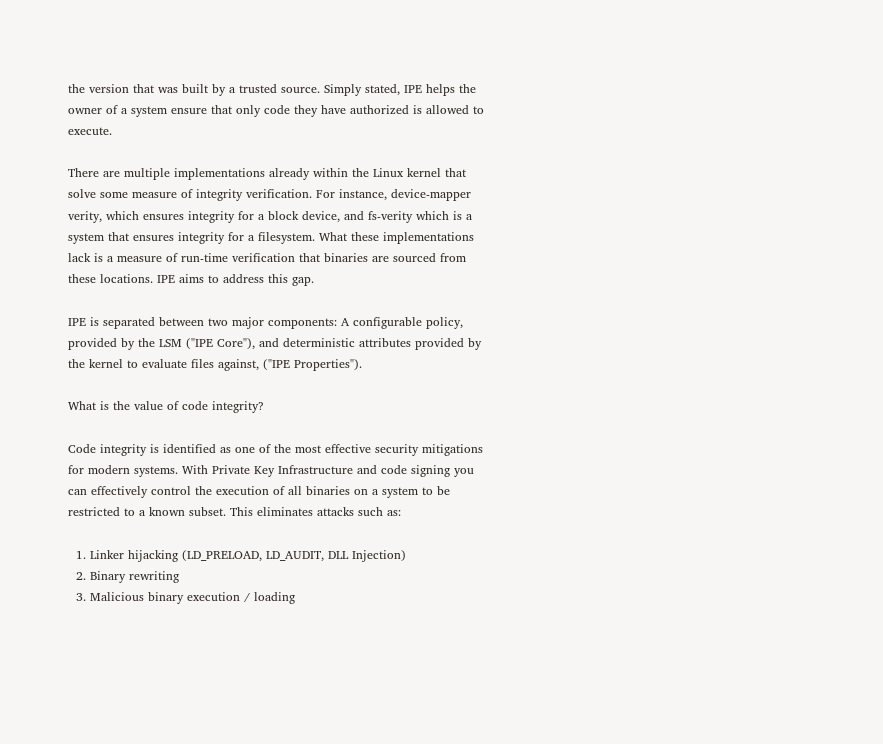the version that was built by a trusted source. Simply stated, IPE helps the owner of a system ensure that only code they have authorized is allowed to execute.

There are multiple implementations already within the Linux kernel that solve some measure of integrity verification. For instance, device-mapper verity, which ensures integrity for a block device, and fs-verity which is a system that ensures integrity for a filesystem. What these implementations lack is a measure of run-time verification that binaries are sourced from these locations. IPE aims to address this gap.

IPE is separated between two major components: A configurable policy, provided by the LSM ("IPE Core"), and deterministic attributes provided by the kernel to evaluate files against, ("IPE Properties").

What is the value of code integrity?

Code integrity is identified as one of the most effective security mitigations for modern systems. With Private Key Infrastructure and code signing you can effectively control the execution of all binaries on a system to be restricted to a known subset. This eliminates attacks such as:

  1. Linker hijacking (LD_PRELOAD, LD_AUDIT, DLL Injection)
  2. Binary rewriting
  3. Malicious binary execution / loading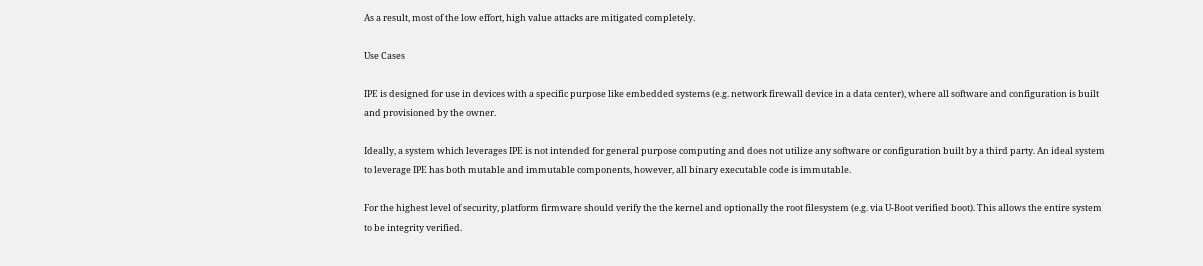As a result, most of the low effort, high value attacks are mitigated completely.

Use Cases

IPE is designed for use in devices with a specific purpose like embedded systems (e.g. network firewall device in a data center), where all software and configuration is built and provisioned by the owner.

Ideally, a system which leverages IPE is not intended for general purpose computing and does not utilize any software or configuration built by a third party. An ideal system to leverage IPE has both mutable and immutable components, however, all binary executable code is immutable.

For the highest level of security, platform firmware should verify the the kernel and optionally the root filesystem (e.g. via U-Boot verified boot). This allows the entire system to be integrity verified.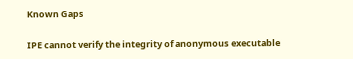Known Gaps

IPE cannot verify the integrity of anonymous executable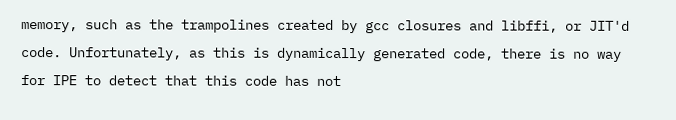memory, such as the trampolines created by gcc closures and libffi, or JIT'd code. Unfortunately, as this is dynamically generated code, there is no way for IPE to detect that this code has not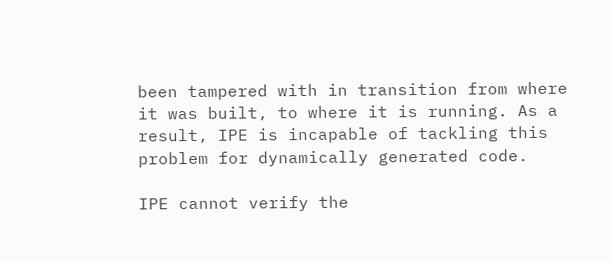been tampered with in transition from where it was built, to where it is running. As a result, IPE is incapable of tackling this problem for dynamically generated code.

IPE cannot verify the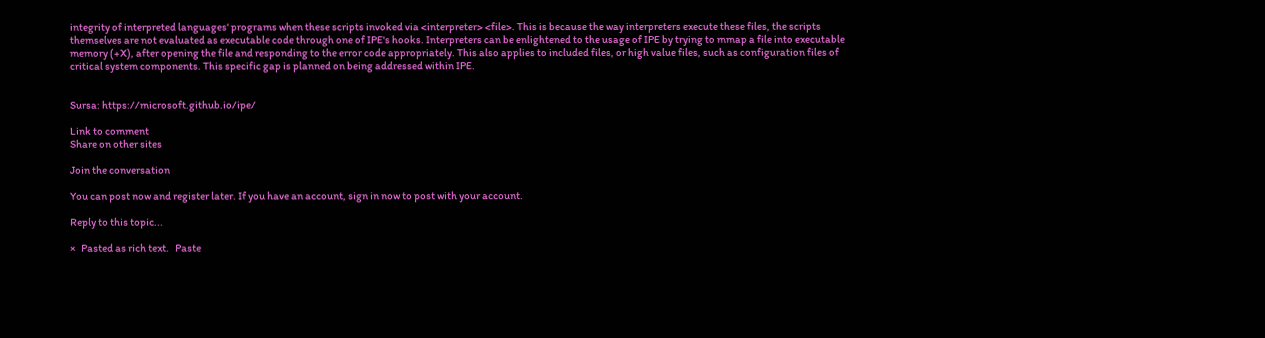integrity of interpreted languages' programs when these scripts invoked via <interpreter> <file>. This is because the way interpreters execute these files, the scripts themselves are not evaluated as executable code through one of IPE's hooks. Interpreters can be enlightened to the usage of IPE by trying to mmap a file into executable memory (+X), after opening the file and responding to the error code appropriately. This also applies to included files, or high value files, such as configuration files of critical system components. This specific gap is planned on being addressed within IPE.


Sursa: https://microsoft.github.io/ipe/

Link to comment
Share on other sites

Join the conversation

You can post now and register later. If you have an account, sign in now to post with your account.

Reply to this topic...

×   Pasted as rich text.   Paste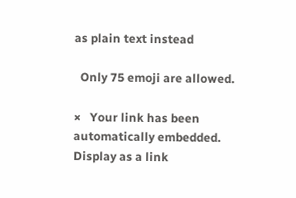as plain text instead

  Only 75 emoji are allowed.

×   Your link has been automatically embedded.   Display as a link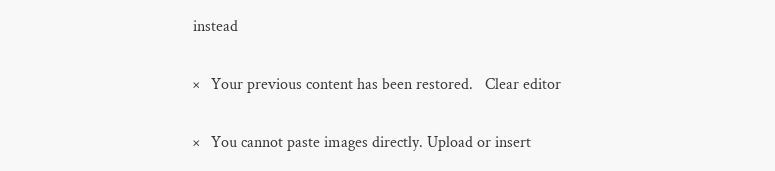instead

×   Your previous content has been restored.   Clear editor

×   You cannot paste images directly. Upload or insert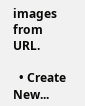images from URL.

  • Create New...